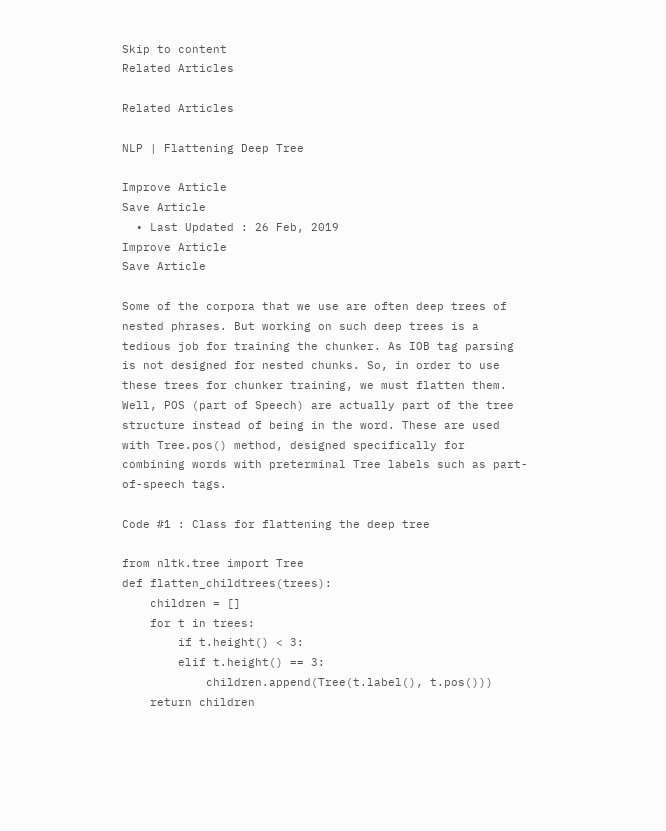Skip to content
Related Articles

Related Articles

NLP | Flattening Deep Tree

Improve Article
Save Article
  • Last Updated : 26 Feb, 2019
Improve Article
Save Article

Some of the corpora that we use are often deep trees of nested phrases. But working on such deep trees is a tedious job for training the chunker. As IOB tag parsing is not designed for nested chunks. So, in order to use these trees for chunker training, we must flatten them.
Well, POS (part of Speech) are actually part of the tree structure instead of being in the word. These are used with Tree.pos() method, designed specifically for combining words with preterminal Tree labels such as part-of-speech tags.

Code #1 : Class for flattening the deep tree

from nltk.tree import Tree
def flatten_childtrees(trees):
    children = []
    for t in trees:
        if t.height() < 3:
        elif t.height() == 3:
            children.append(Tree(t.label(), t.pos()))
    return children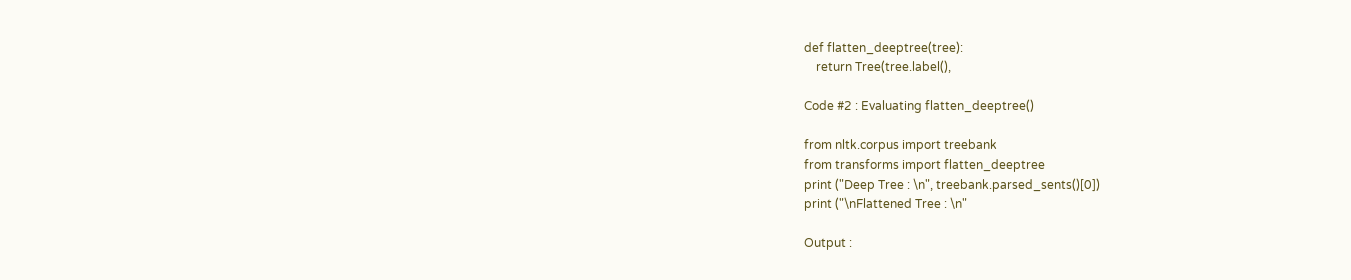def flatten_deeptree(tree):
    return Tree(tree.label(),

Code #2 : Evaluating flatten_deeptree()

from nltk.corpus import treebank
from transforms import flatten_deeptree
print ("Deep Tree : \n", treebank.parsed_sents()[0])
print ("\nFlattened Tree : \n"

Output :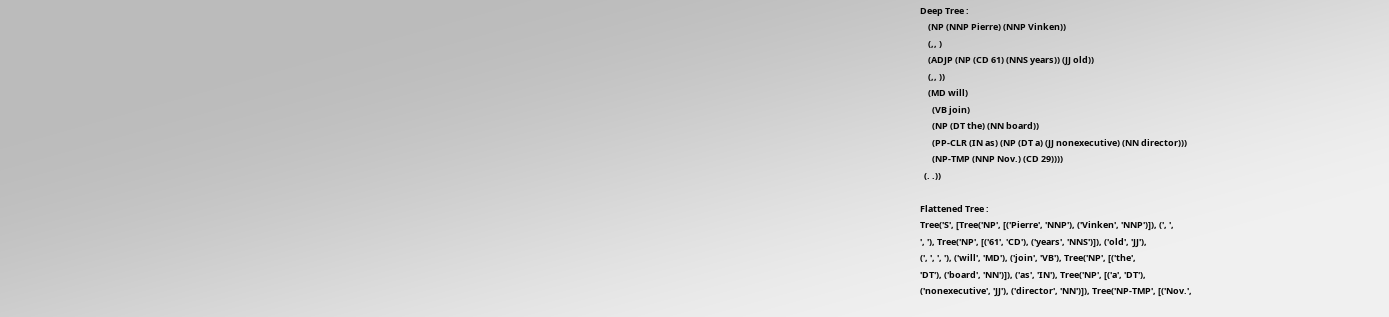Deep Tree :
    (NP (NNP Pierre) (NNP Vinken))
    (,, )
    (ADJP (NP (CD 61) (NNS years)) (JJ old))
    (,, ))
    (MD will)
      (VB join)
      (NP (DT the) (NN board))
      (PP-CLR (IN as) (NP (DT a) (JJ nonexecutive) (NN director)))
      (NP-TMP (NNP Nov.) (CD 29))))
  (. .))

Flattened Tree :
Tree('S', [Tree('NP', [('Pierre', 'NNP'), ('Vinken', 'NNP')]), (', ',
', '), Tree('NP', [('61', 'CD'), ('years', 'NNS')]), ('old', 'JJ'),
(', ', ', '), ('will', 'MD'), ('join', 'VB'), Tree('NP', [('the',
'DT'), ('board', 'NN')]), ('as', 'IN'), Tree('NP', [('a', 'DT'),
('nonexecutive', 'JJ'), ('director', 'NN')]), Tree('NP-TMP', [('Nov.',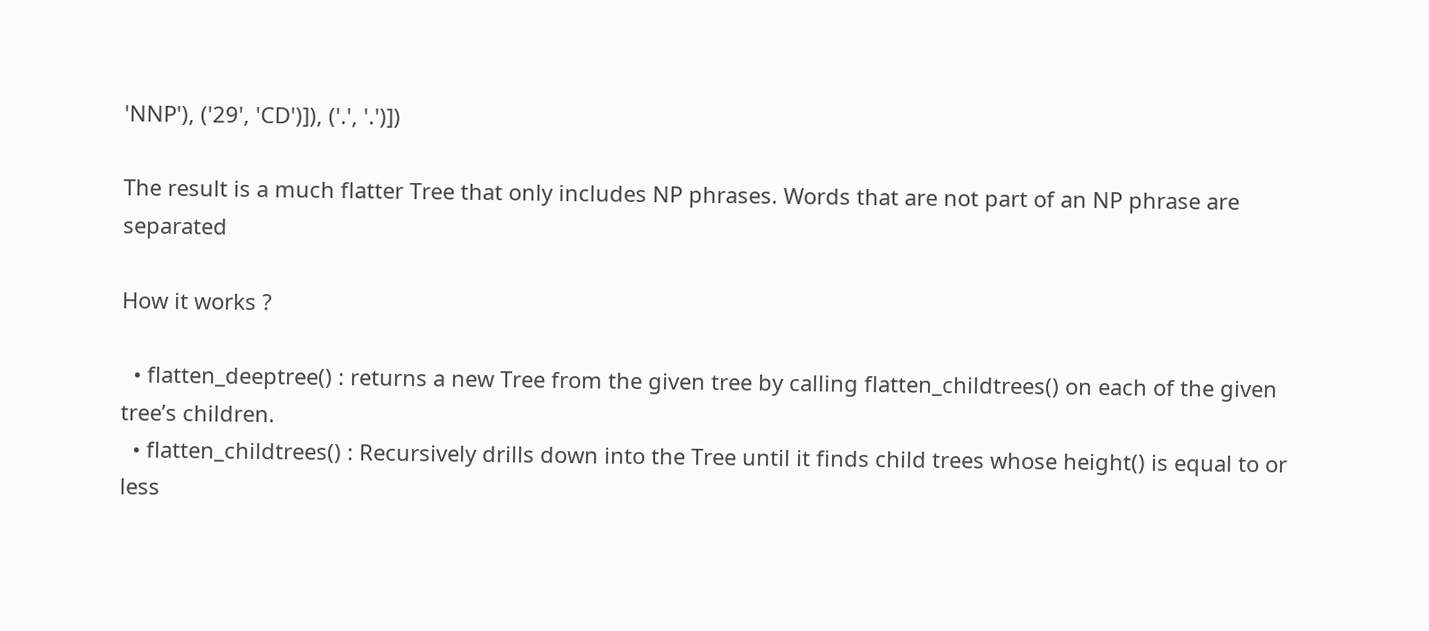'NNP'), ('29', 'CD')]), ('.', '.')])

The result is a much flatter Tree that only includes NP phrases. Words that are not part of an NP phrase are separated

How it works ?

  • flatten_deeptree() : returns a new Tree from the given tree by calling flatten_childtrees() on each of the given tree’s children.
  • flatten_childtrees() : Recursively drills down into the Tree until it finds child trees whose height() is equal to or less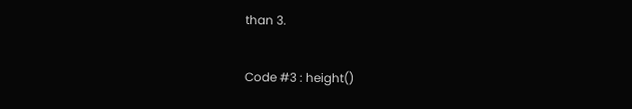than 3.

Code #3 : height()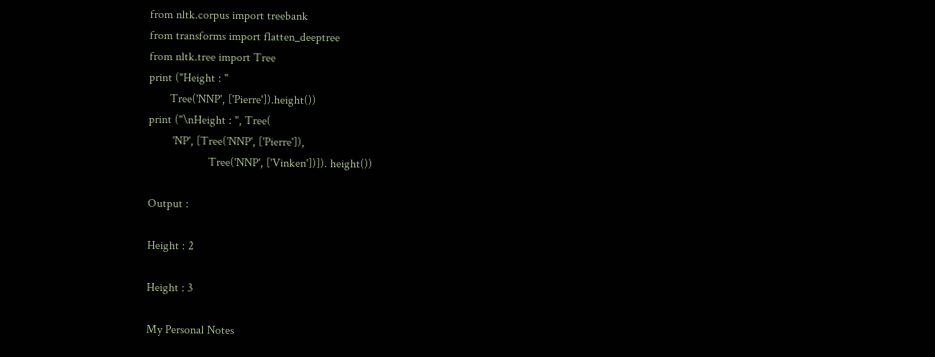from nltk.corpus import treebank
from transforms import flatten_deeptree
from nltk.tree import Tree
print ("Height : "
       Tree('NNP', ['Pierre']).height())
print ("\nHeight : ", Tree(
        'NP', [Tree('NNP', ['Pierre']),
                    Tree('NNP', ['Vinken'])]). height())

Output :

Height : 2

Height : 3

My Personal Notes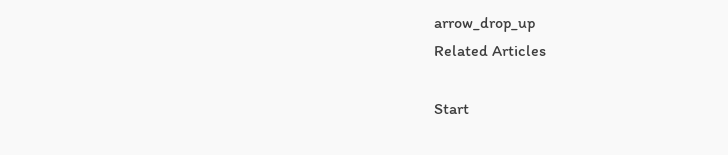arrow_drop_up
Related Articles

Start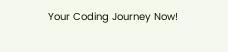Your Coding Journey Now!